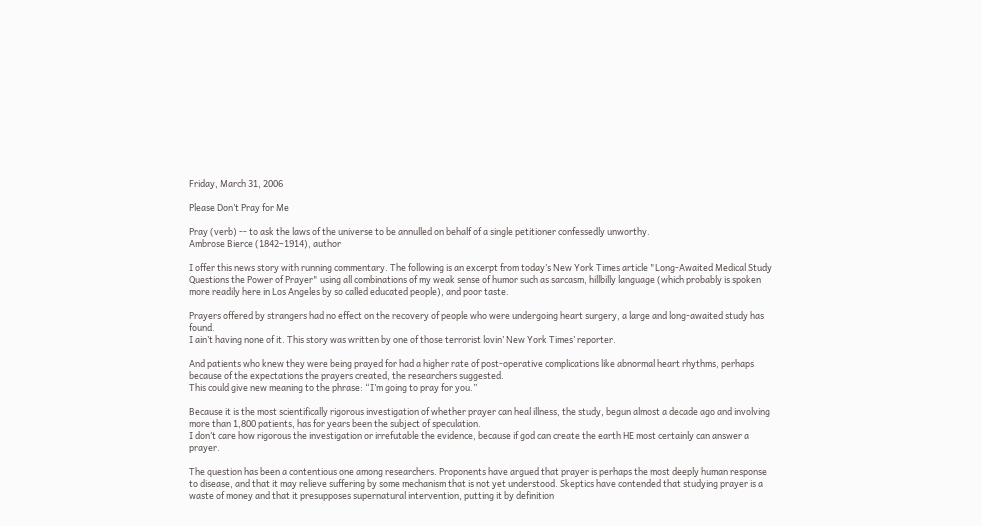Friday, March 31, 2006

Please Don’t Pray for Me

Pray (verb) -- to ask the laws of the universe to be annulled on behalf of a single petitioner confessedly unworthy.
Ambrose Bierce (1842–1914), author

I offer this news story with running commentary. The following is an excerpt from today’s New York Times article "Long-Awaited Medical Study Questions the Power of Prayer" using all combinations of my weak sense of humor such as sarcasm, hillbilly language (which probably is spoken more readily here in Los Angeles by so called educated people), and poor taste.

Prayers offered by strangers had no effect on the recovery of people who were undergoing heart surgery, a large and long-awaited study has found.
I ain’t having none of it. This story was written by one of those terrorist lovin’ New York Times’ reporter.

And patients who knew they were being prayed for had a higher rate of post-operative complications like abnormal heart rhythms, perhaps because of the expectations the prayers created, the researchers suggested.
This could give new meaning to the phrase: “I’m going to pray for you.”

Because it is the most scientifically rigorous investigation of whether prayer can heal illness, the study, begun almost a decade ago and involving more than 1,800 patients, has for years been the subject of speculation.
I don’t care how rigorous the investigation or irrefutable the evidence, because if god can create the earth HE most certainly can answer a prayer.

The question has been a contentious one among researchers. Proponents have argued that prayer is perhaps the most deeply human response to disease, and that it may relieve suffering by some mechanism that is not yet understood. Skeptics have contended that studying prayer is a waste of money and that it presupposes supernatural intervention, putting it by definition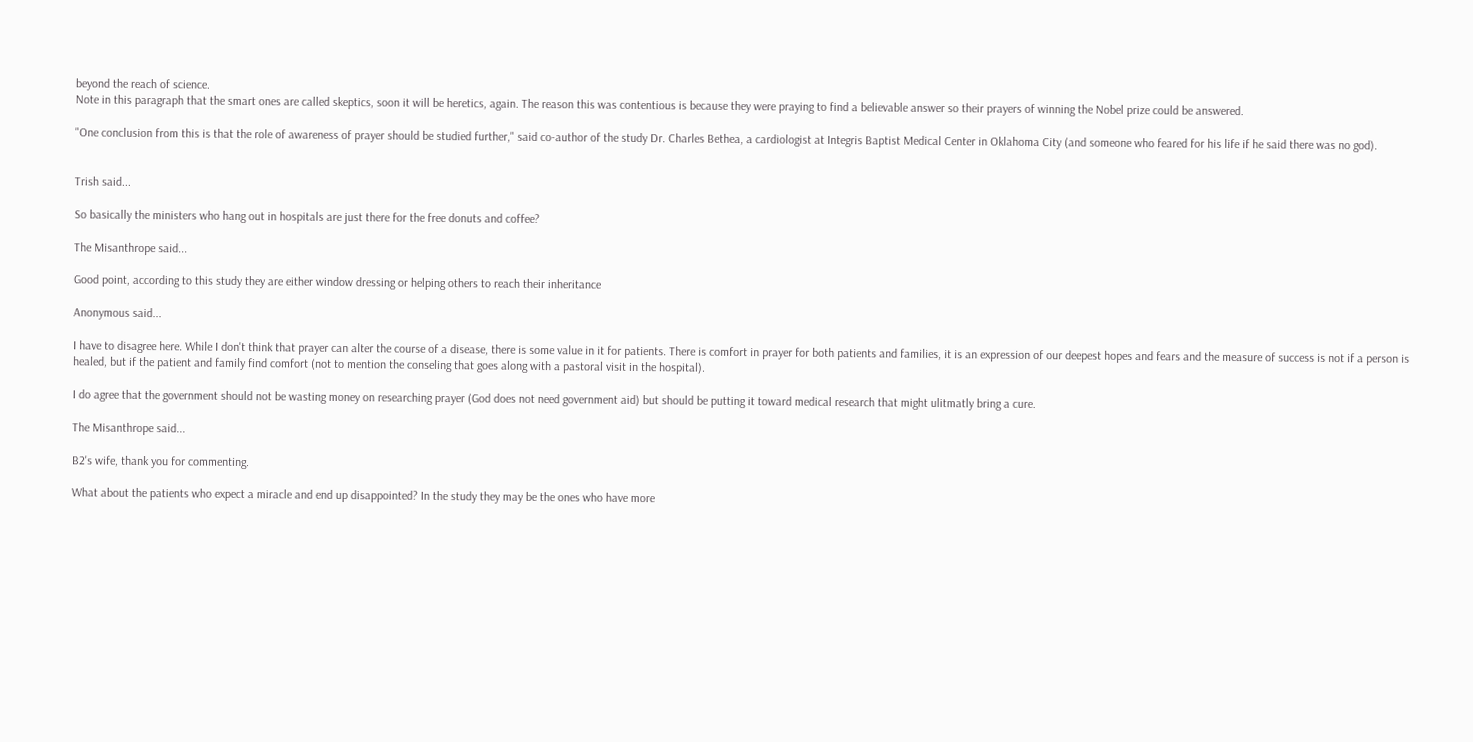beyond the reach of science.
Note in this paragraph that the smart ones are called skeptics, soon it will be heretics, again. The reason this was contentious is because they were praying to find a believable answer so their prayers of winning the Nobel prize could be answered.

"One conclusion from this is that the role of awareness of prayer should be studied further," said co-author of the study Dr. Charles Bethea, a cardiologist at Integris Baptist Medical Center in Oklahoma City (and someone who feared for his life if he said there was no god).


Trish said...

So basically the ministers who hang out in hospitals are just there for the free donuts and coffee?

The Misanthrope said...

Good point, according to this study they are either window dressing or helping others to reach their inheritance

Anonymous said...

I have to disagree here. While I don't think that prayer can alter the course of a disease, there is some value in it for patients. There is comfort in prayer for both patients and families, it is an expression of our deepest hopes and fears and the measure of success is not if a person is healed, but if the patient and family find comfort (not to mention the conseling that goes along with a pastoral visit in the hospital).

I do agree that the government should not be wasting money on researching prayer (God does not need government aid) but should be putting it toward medical research that might ulitmatly bring a cure.

The Misanthrope said...

B2's wife, thank you for commenting.

What about the patients who expect a miracle and end up disappointed? In the study they may be the ones who have more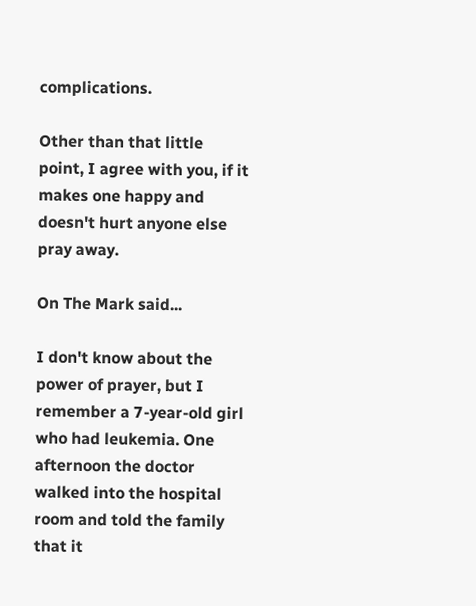complications.

Other than that little point, I agree with you, if it makes one happy and doesn't hurt anyone else pray away.

On The Mark said...

I don't know about the power of prayer, but I remember a 7-year-old girl who had leukemia. One afternoon the doctor walked into the hospital room and told the family that it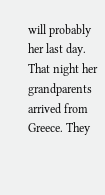will probably her last day. That night her grandparents arrived from Greece. They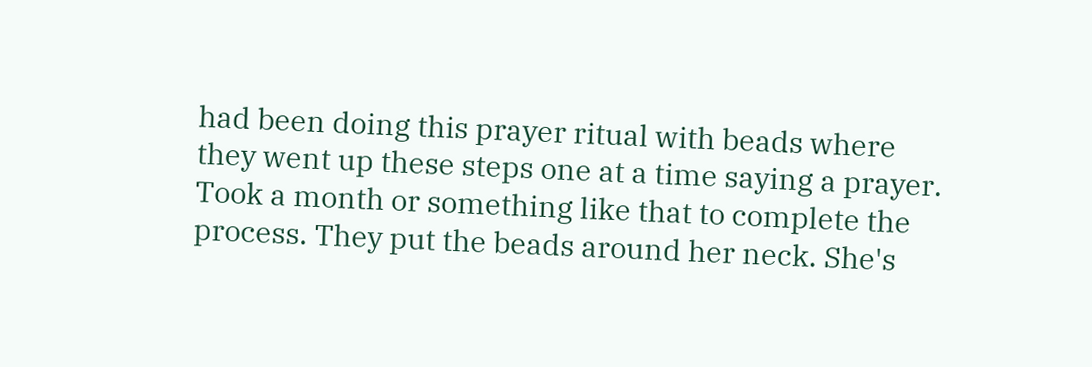had been doing this prayer ritual with beads where they went up these steps one at a time saying a prayer. Took a month or something like that to complete the process. They put the beads around her neck. She's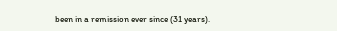been in a remission ever since (31 years).